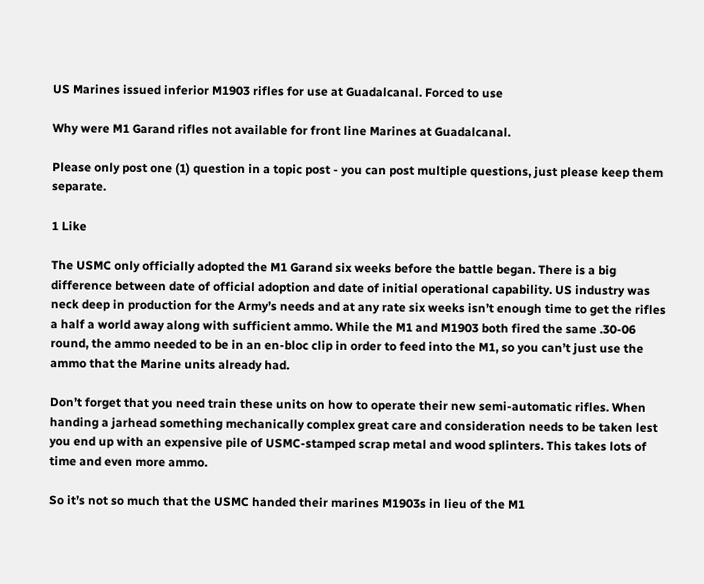US Marines issued inferior M1903 rifles for use at Guadalcanal. Forced to use

Why were M1 Garand rifles not available for front line Marines at Guadalcanal.

Please only post one (1) question in a topic post - you can post multiple questions, just please keep them separate.

1 Like

The USMC only officially adopted the M1 Garand six weeks before the battle began. There is a big difference between date of official adoption and date of initial operational capability. US industry was neck deep in production for the Army’s needs and at any rate six weeks isn’t enough time to get the rifles a half a world away along with sufficient ammo. While the M1 and M1903 both fired the same .30-06 round, the ammo needed to be in an en-bloc clip in order to feed into the M1, so you can’t just use the ammo that the Marine units already had.

Don’t forget that you need train these units on how to operate their new semi-automatic rifles. When handing a jarhead something mechanically complex great care and consideration needs to be taken lest you end up with an expensive pile of USMC-stamped scrap metal and wood splinters. This takes lots of time and even more ammo.

So it’s not so much that the USMC handed their marines M1903s in lieu of the M1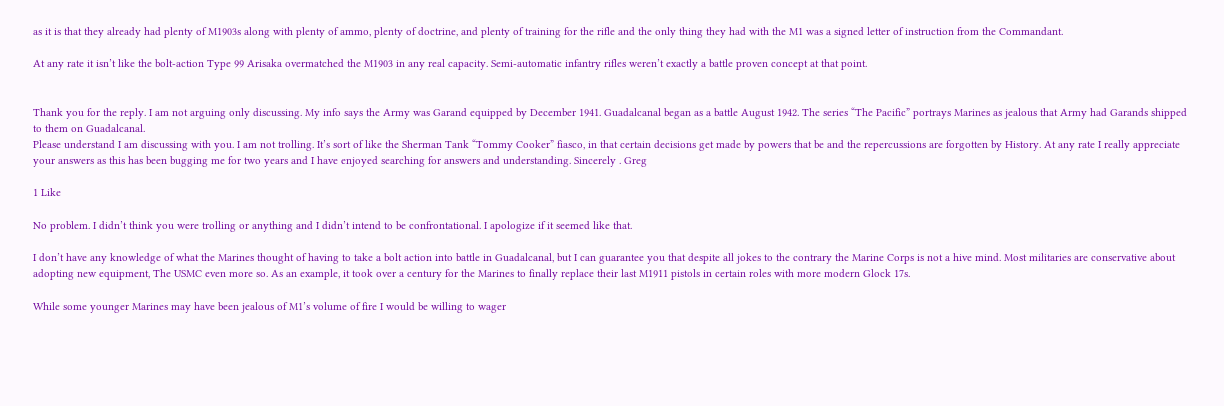as it is that they already had plenty of M1903s along with plenty of ammo, plenty of doctrine, and plenty of training for the rifle and the only thing they had with the M1 was a signed letter of instruction from the Commandant.

At any rate it isn’t like the bolt-action Type 99 Arisaka overmatched the M1903 in any real capacity. Semi-automatic infantry rifles weren’t exactly a battle proven concept at that point.


Thank you for the reply. I am not arguing only discussing. My info says the Army was Garand equipped by December 1941. Guadalcanal began as a battle August 1942. The series “The Pacific” portrays Marines as jealous that Army had Garands shipped to them on Guadalcanal.
Please understand I am discussing with you. I am not trolling. It’s sort of like the Sherman Tank “Tommy Cooker” fiasco, in that certain decisions get made by powers that be and the repercussions are forgotten by History. At any rate I really appreciate your answers as this has been bugging me for two years and I have enjoyed searching for answers and understanding. Sincerely . Greg

1 Like

No problem. I didn’t think you were trolling or anything and I didn’t intend to be confrontational. I apologize if it seemed like that.

I don’t have any knowledge of what the Marines thought of having to take a bolt action into battle in Guadalcanal, but I can guarantee you that despite all jokes to the contrary the Marine Corps is not a hive mind. Most militaries are conservative about adopting new equipment, The USMC even more so. As an example, it took over a century for the Marines to finally replace their last M1911 pistols in certain roles with more modern Glock 17s.

While some younger Marines may have been jealous of M1’s volume of fire I would be willing to wager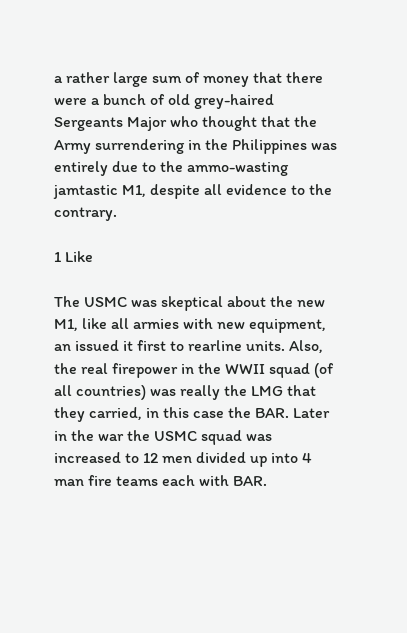a rather large sum of money that there were a bunch of old grey-haired Sergeants Major who thought that the Army surrendering in the Philippines was entirely due to the ammo-wasting jamtastic M1, despite all evidence to the contrary.

1 Like

The USMC was skeptical about the new M1, like all armies with new equipment, an issued it first to rearline units. Also, the real firepower in the WWII squad (of all countries) was really the LMG that they carried, in this case the BAR. Later in the war the USMC squad was increased to 12 men divided up into 4 man fire teams each with BAR.